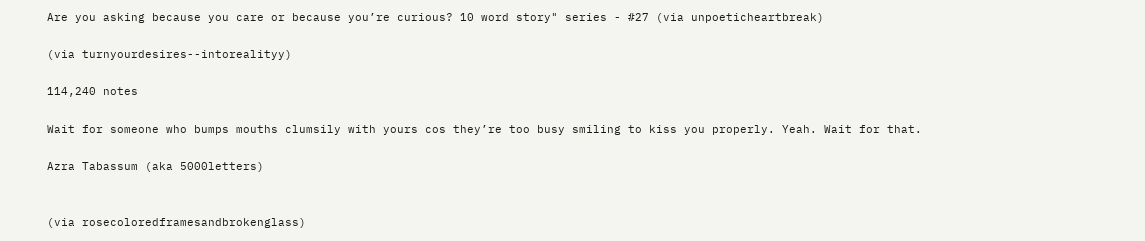Are you asking because you care or because you’re curious? 10 word story" series - #27 (via unpoeticheartbreak)

(via turnyourdesires--intorealityy)

114,240 notes

Wait for someone who bumps mouths clumsily with yours cos they’re too busy smiling to kiss you properly. Yeah. Wait for that.

Azra Tabassum (aka 5000letters)


(via rosecoloredframesandbrokenglass)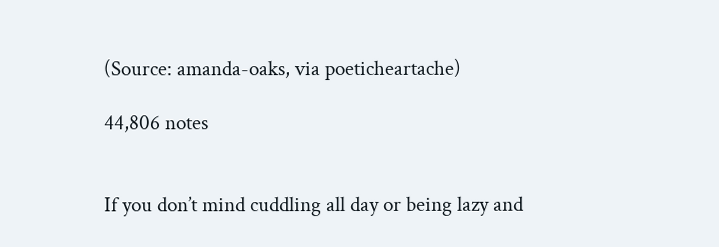(Source: amanda-oaks, via poeticheartache)

44,806 notes


If you don’t mind cuddling all day or being lazy and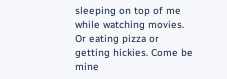sleeping on top of me while watching movies. Or eating pizza or getting hickies. Come be mine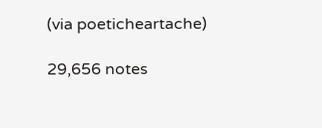(via poeticheartache)

29,656 notes